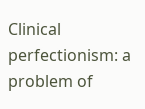Clinical perfectionism: a problem of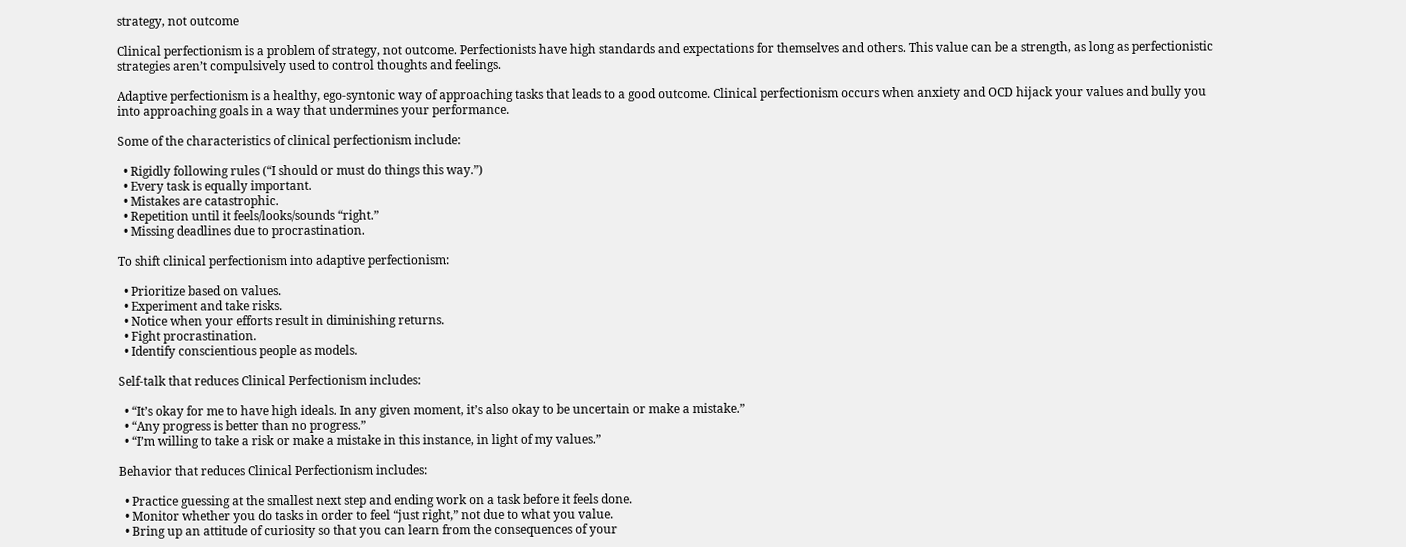strategy, not outcome

Clinical perfectionism is a problem of strategy, not outcome. Perfectionists have high standards and expectations for themselves and others. This value can be a strength, as long as perfectionistic strategies aren’t compulsively used to control thoughts and feelings.

Adaptive perfectionism is a healthy, ego-syntonic way of approaching tasks that leads to a good outcome. Clinical perfectionism occurs when anxiety and OCD hijack your values and bully you into approaching goals in a way that undermines your performance.

Some of the characteristics of clinical perfectionism include:

  • Rigidly following rules (“I should or must do things this way.”)
  • Every task is equally important.
  • Mistakes are catastrophic.
  • Repetition until it feels/looks/sounds “right.”
  • Missing deadlines due to procrastination.

To shift clinical perfectionism into adaptive perfectionism:

  • Prioritize based on values.
  • Experiment and take risks.
  • Notice when your efforts result in diminishing returns.
  • Fight procrastination.
  • Identify conscientious people as models.

Self-talk that reduces Clinical Perfectionism includes:

  • “It’s okay for me to have high ideals. In any given moment, it’s also okay to be uncertain or make a mistake.”
  • “Any progress is better than no progress.”
  • “I’m willing to take a risk or make a mistake in this instance, in light of my values.”

Behavior that reduces Clinical Perfectionism includes:

  • Practice guessing at the smallest next step and ending work on a task before it feels done.
  • Monitor whether you do tasks in order to feel “just right,” not due to what you value.
  • Bring up an attitude of curiosity so that you can learn from the consequences of your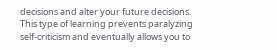decisions and alter your future decisions. This type of learning prevents paralyzing self-criticism and eventually allows you to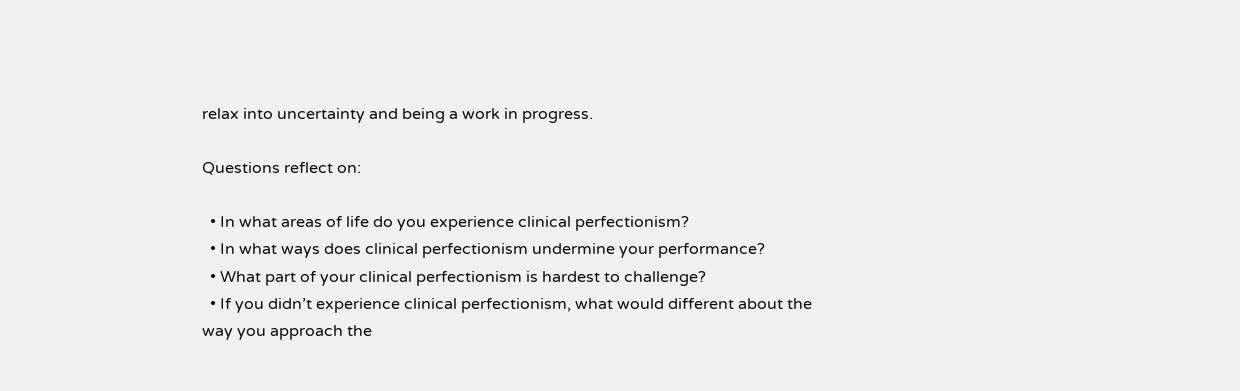relax into uncertainty and being a work in progress.

Questions reflect on:

  • In what areas of life do you experience clinical perfectionism?
  • In what ways does clinical perfectionism undermine your performance?
  • What part of your clinical perfectionism is hardest to challenge?
  • If you didn’t experience clinical perfectionism, what would different about the way you approach the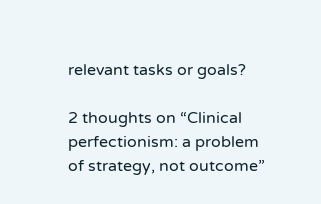relevant tasks or goals?

2 thoughts on “Clinical perfectionism: a problem of strategy, not outcome”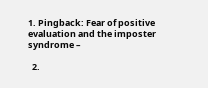1. Pingback: Fear of positive evaluation and the imposter syndrome –

  2.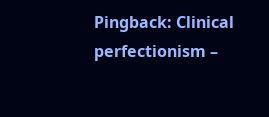Pingback: Clinical perfectionism –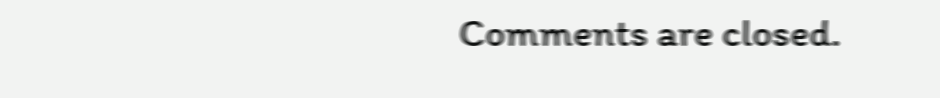Comments are closed.